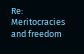Re: Meritocracies and freedom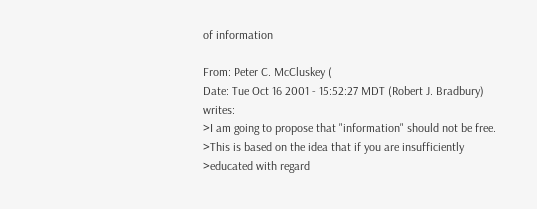of information

From: Peter C. McCluskey (
Date: Tue Oct 16 2001 - 15:52:27 MDT (Robert J. Bradbury) writes:
>I am going to propose that "information" should not be free.
>This is based on the idea that if you are insufficiently
>educated with regard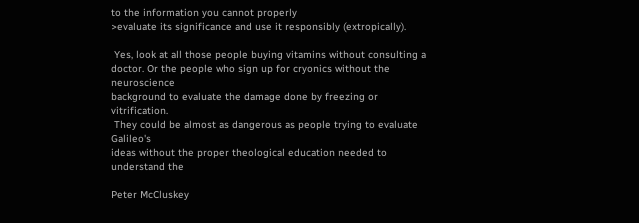to the information you cannot properly
>evaluate its significance and use it responsibly (extropically).

 Yes, look at all those people buying vitamins without consulting a
doctor. Or the people who sign up for cryonics without the neuroscience
background to evaluate the damage done by freezing or vitrification.
 They could be almost as dangerous as people trying to evaluate Galileo's
ideas without the proper theological education needed to understand the

Peter McCluskey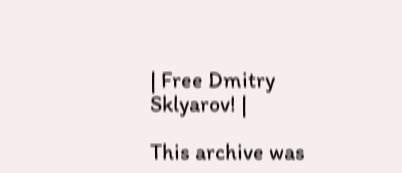| Free Dmitry Sklyarov! |

This archive was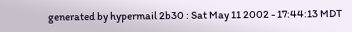generated by hypermail 2b30 : Sat May 11 2002 - 17:44:13 MDT